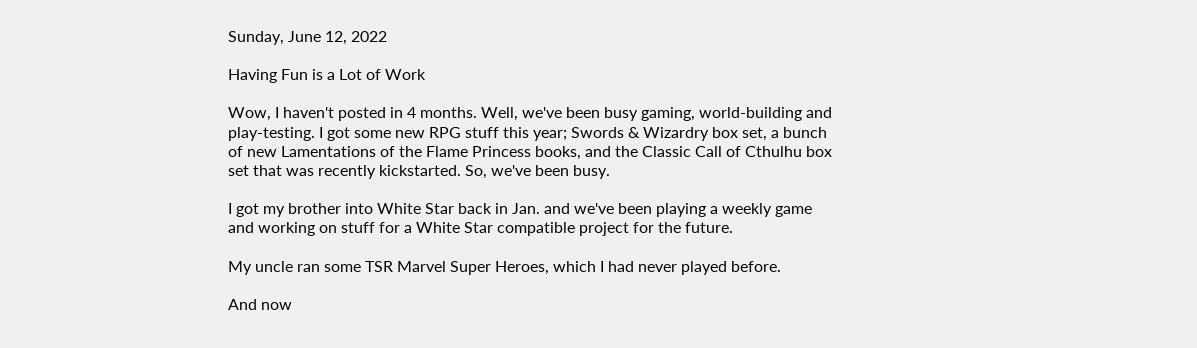Sunday, June 12, 2022

Having Fun is a Lot of Work

Wow, I haven't posted in 4 months. Well, we've been busy gaming, world-building and play-testing. I got some new RPG stuff this year; Swords & Wizardry box set, a bunch of new Lamentations of the Flame Princess books, and the Classic Call of Cthulhu box set that was recently kickstarted. So, we've been busy.

I got my brother into White Star back in Jan. and we've been playing a weekly game and working on stuff for a White Star compatible project for the future.

My uncle ran some TSR Marvel Super Heroes, which I had never played before.

And now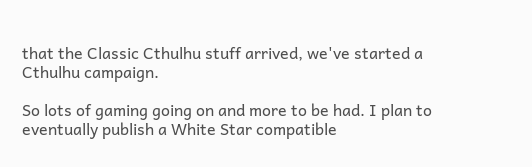that the Classic Cthulhu stuff arrived, we've started a Cthulhu campaign.

So lots of gaming going on and more to be had. I plan to eventually publish a White Star compatible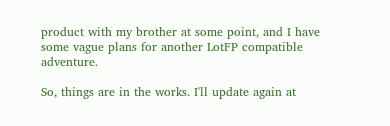product with my brother at some point, and I have some vague plans for another LotFP compatible adventure.

So, things are in the works. I'll update again at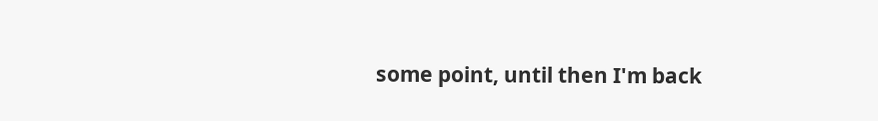some point, until then I'm back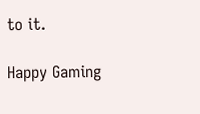to it.

Happy Gaming